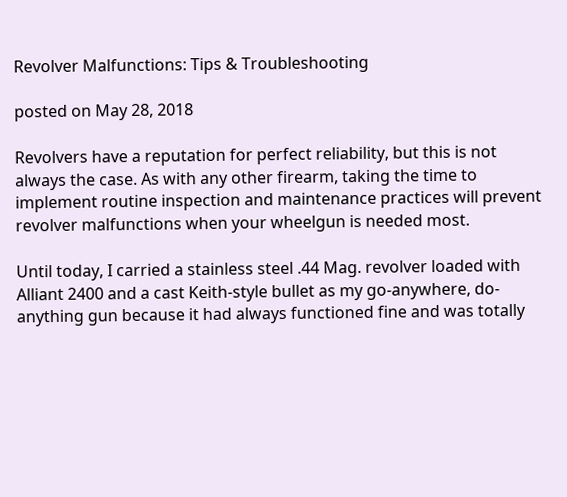Revolver Malfunctions: Tips & Troubleshooting

posted on May 28, 2018

Revolvers have a reputation for perfect reliability, but this is not always the case. As with any other firearm, taking the time to implement routine inspection and maintenance practices will prevent revolver malfunctions when your wheelgun is needed most.

Until today, I carried a stainless steel .44 Mag. revolver loaded with Alliant 2400 and a cast Keith-style bullet as my go-anywhere, do-anything gun because it had always functioned fine and was totally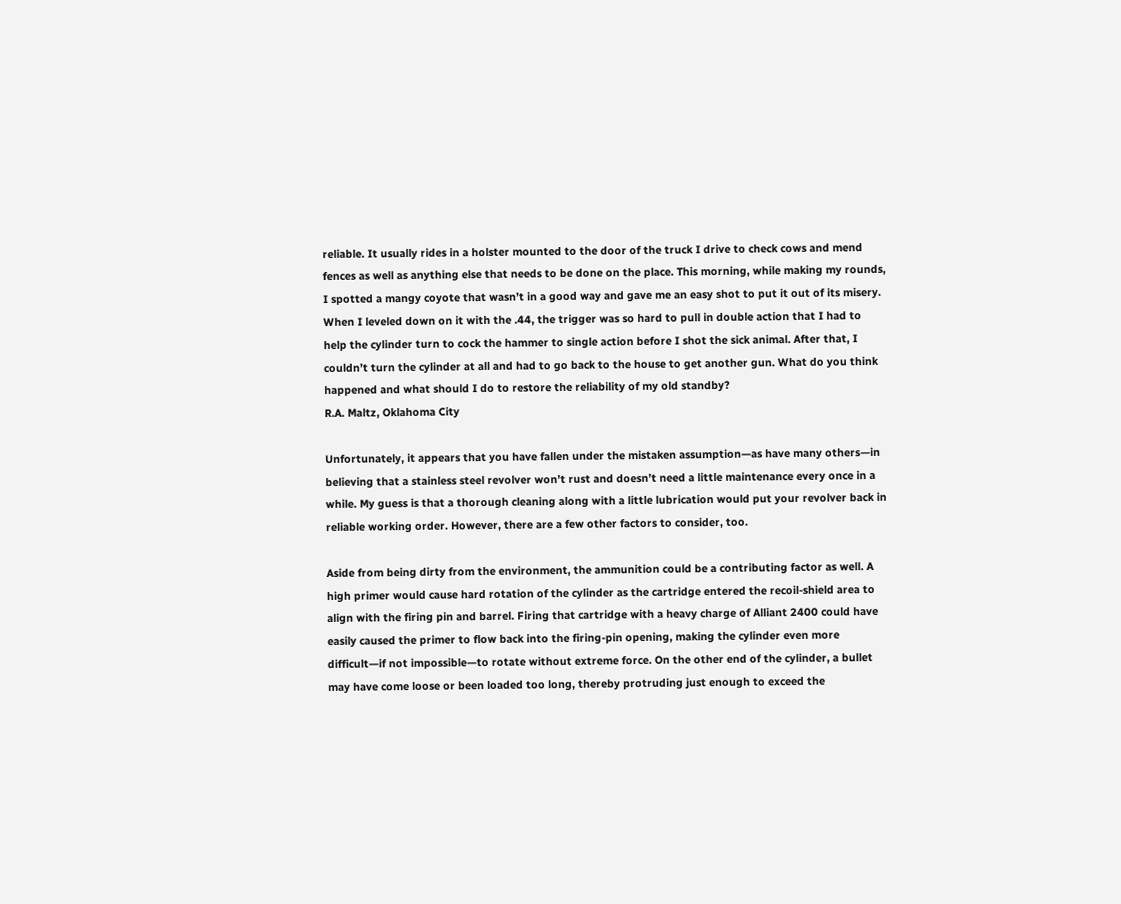reliable. It usually rides in a holster mounted to the door of the truck I drive to check cows and mend fences as well as anything else that needs to be done on the place. This morning, while making my rounds, I spotted a mangy coyote that wasn’t in a good way and gave me an easy shot to put it out of its misery. When I leveled down on it with the .44, the trigger was so hard to pull in double action that I had to help the cylinder turn to cock the hammer to single action before I shot the sick animal. After that, I couldn’t turn the cylinder at all and had to go back to the house to get another gun. What do you think happened and what should I do to restore the reliability of my old standby?
R.A. Maltz, Oklahoma City

Unfortunately, it appears that you have fallen under the mistaken assumption—as have many others—in believing that a stainless steel revolver won’t rust and doesn’t need a little maintenance every once in a while. My guess is that a thorough cleaning along with a little lubrication would put your revolver back in reliable working order. However, there are a few other factors to consider, too.

Aside from being dirty from the environment, the ammunition could be a contributing factor as well. A high primer would cause hard rotation of the cylinder as the cartridge entered the recoil-shield area to align with the firing pin and barrel. Firing that cartridge with a heavy charge of Alliant 2400 could have easily caused the primer to flow back into the firing-pin opening, making the cylinder even more difficult—if not impossible—to rotate without extreme force. On the other end of the cylinder, a bullet may have come loose or been loaded too long, thereby protruding just enough to exceed the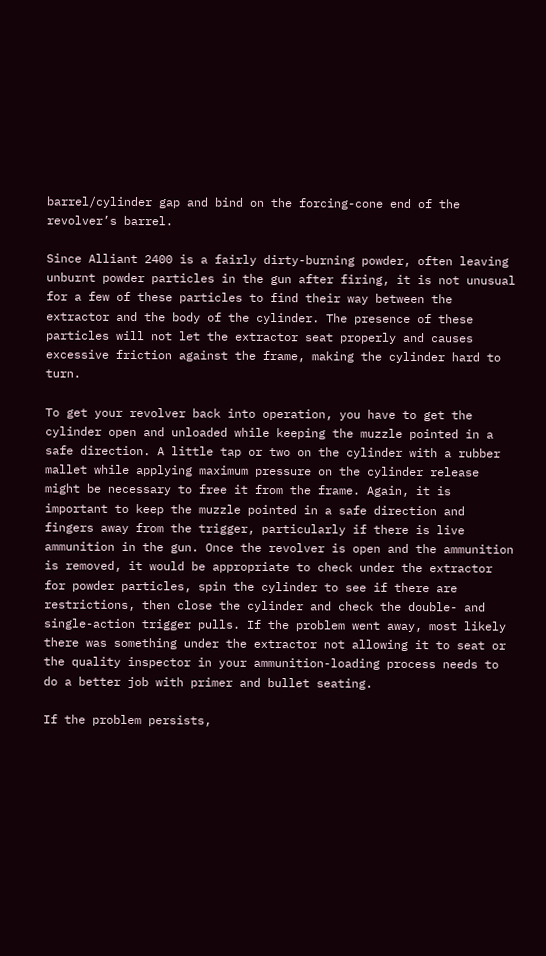barrel/cylinder gap and bind on the forcing-cone end of the revolver’s barrel.

Since Alliant 2400 is a fairly dirty-burning powder, often leaving unburnt powder particles in the gun after firing, it is not unusual for a few of these particles to find their way between the extractor and the body of the cylinder. The presence of these particles will not let the extractor seat properly and causes excessive friction against the frame, making the cylinder hard to turn.

To get your revolver back into operation, you have to get the cylinder open and unloaded while keeping the muzzle pointed in a safe direction. A little tap or two on the cylinder with a rubber mallet while applying maximum pressure on the cylinder release might be necessary to free it from the frame. Again, it is important to keep the muzzle pointed in a safe direction and fingers away from the trigger, particularly if there is live ammunition in the gun. Once the revolver is open and the ammunition is removed, it would be appropriate to check under the extractor for powder particles, spin the cylinder to see if there are restrictions, then close the cylinder and check the double- and single-action trigger pulls. If the problem went away, most likely there was something under the extractor not allowing it to seat or the quality inspector in your ammunition-loading process needs to do a better job with primer and bullet seating.

If the problem persists,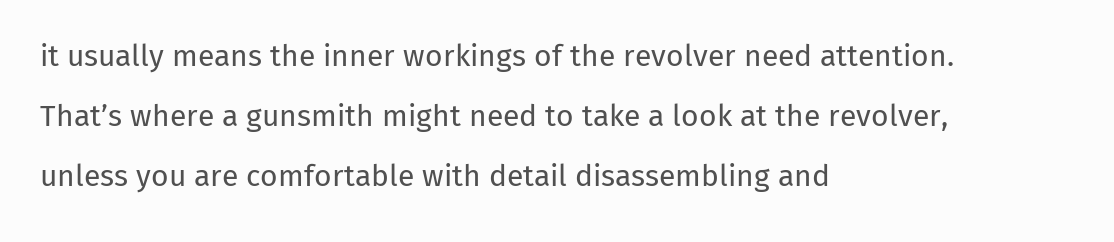it usually means the inner workings of the revolver need attention. That’s where a gunsmith might need to take a look at the revolver, unless you are comfortable with detail disassembling and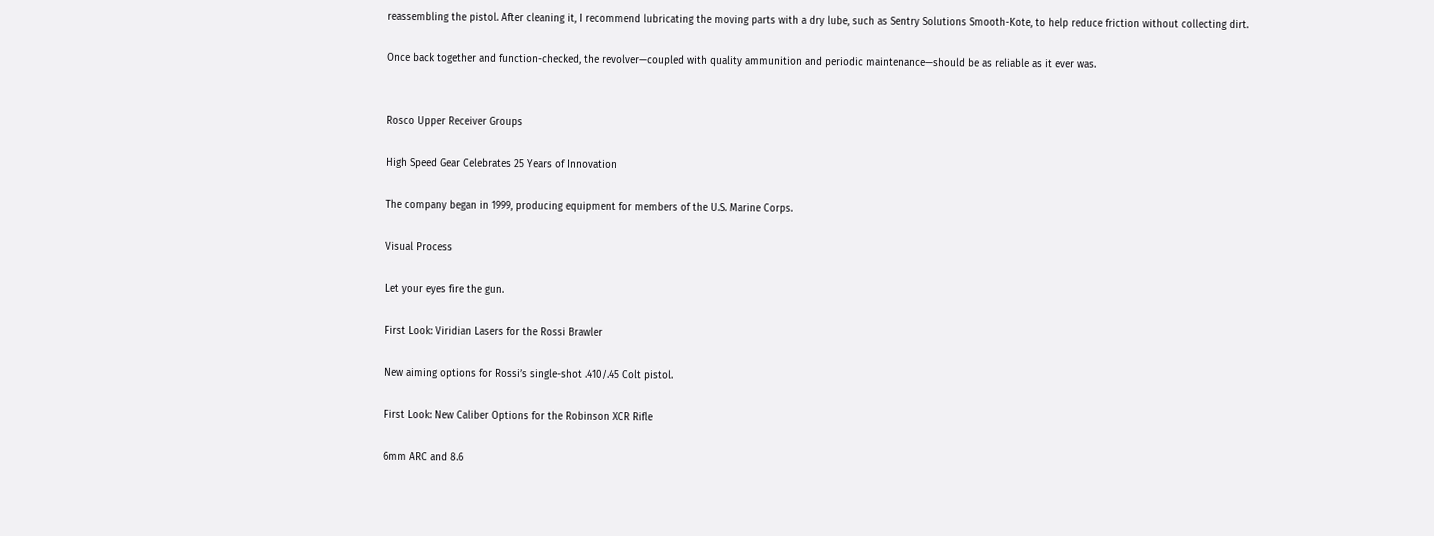reassembling the pistol. After cleaning it, I recommend lubricating the moving parts with a dry lube, such as Sentry Solutions Smooth-Kote, to help reduce friction without collecting dirt.

Once back together and function-checked, the revolver—coupled with quality ammunition and periodic maintenance—should be as reliable as it ever was.


Rosco Upper Receiver Groups

High Speed Gear Celebrates 25 Years of Innovation

The company began in 1999, producing equipment for members of the U.S. Marine Corps.

Visual Process

Let your eyes fire the gun.

First Look: Viridian Lasers for the Rossi Brawler

New aiming options for Rossi’s single-shot .410/.45 Colt pistol.

First Look: New Caliber Options for the Robinson XCR Rifle

6mm ARC and 8.6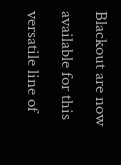Blackout are now available for this versatile line of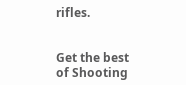rifles.


Get the best of Shooting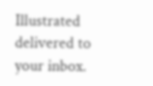Illustrated delivered to your inbox.